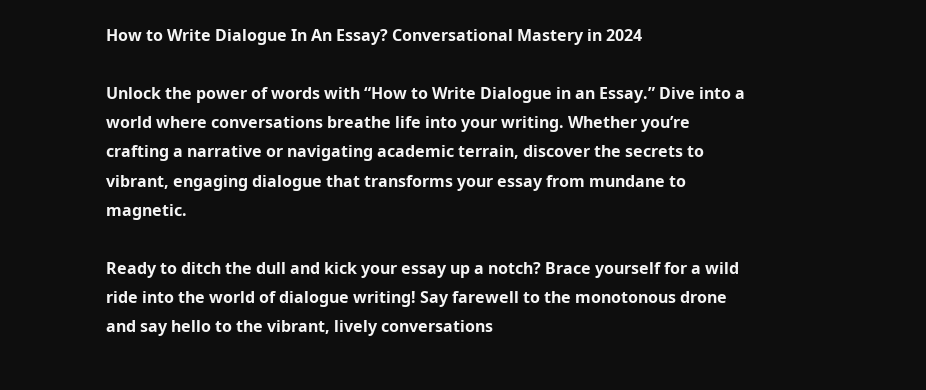How to Write Dialogue In An Essay? Conversational Mastery in 2024

Unlock the power of words with “How to Write Dialogue in an Essay.” Dive into a world where conversations breathe life into your writing. Whether you’re crafting a narrative or navigating academic terrain, discover the secrets to vibrant, engaging dialogue that transforms your essay from mundane to magnetic.

Ready to ditch the dull and kick your essay up a notch? Brace yourself for a wild ride into the world of dialogue writing! Say farewell to the monotonous drone and say hello to the vibrant, lively conversations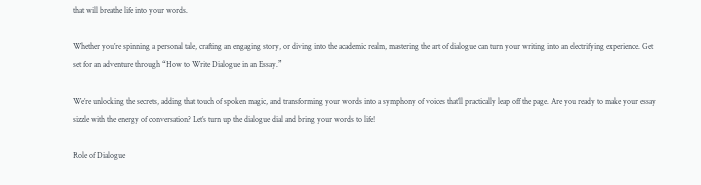that will breathe life into your words.

Whether you’re spinning a personal tale, crafting an engaging story, or diving into the academic realm, mastering the art of dialogue can turn your writing into an electrifying experience. Get set for an adventure through “How to Write Dialogue in an Essay.”

We’re unlocking the secrets, adding that touch of spoken magic, and transforming your words into a symphony of voices that’ll practically leap off the page. Are you ready to make your essay sizzle with the energy of conversation? Let’s turn up the dialogue dial and bring your words to life!

Role of Dialogue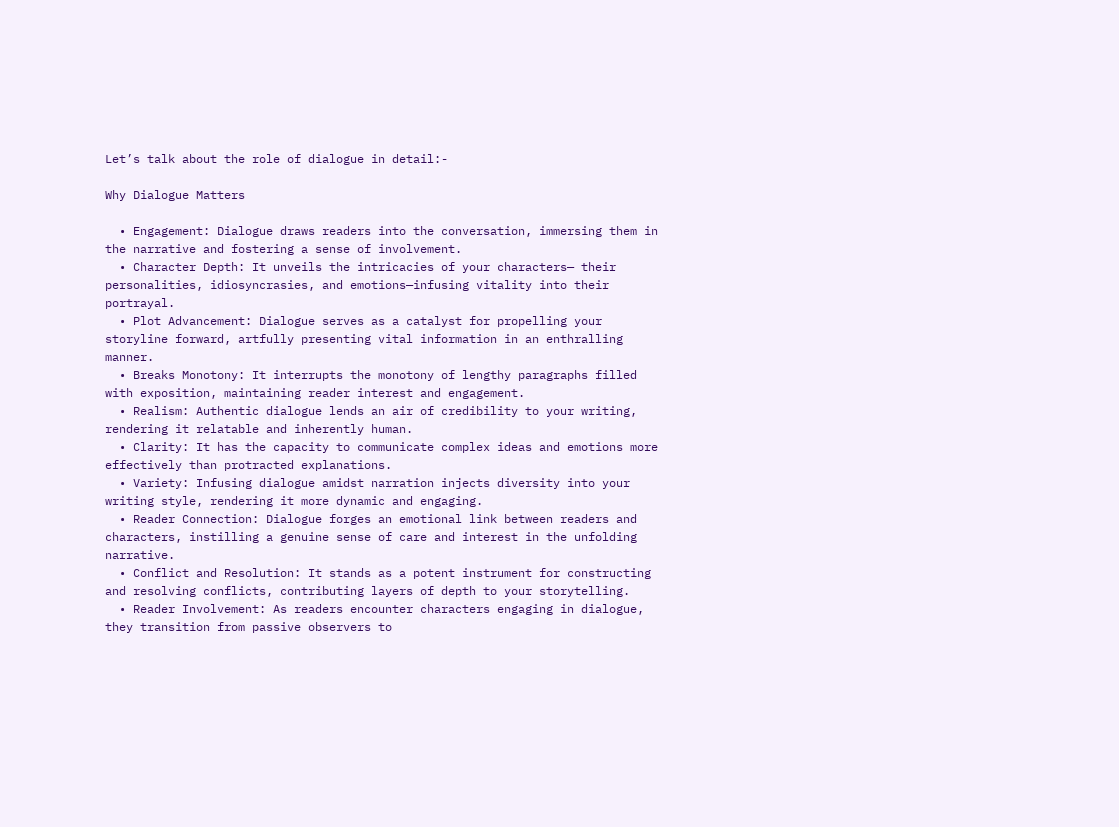Let’s talk about the role of dialogue in detail:-

Why Dialogue Matters

  • Engagement: Dialogue draws readers into the conversation, immersing them in the narrative and fostering a sense of involvement.
  • Character Depth: It unveils the intricacies of your characters— their personalities, idiosyncrasies, and emotions—infusing vitality into their portrayal.
  • Plot Advancement: Dialogue serves as a catalyst for propelling your storyline forward, artfully presenting vital information in an enthralling manner.
  • Breaks Monotony: It interrupts the monotony of lengthy paragraphs filled with exposition, maintaining reader interest and engagement.
  • Realism: Authentic dialogue lends an air of credibility to your writing, rendering it relatable and inherently human.
  • Clarity: It has the capacity to communicate complex ideas and emotions more effectively than protracted explanations.
  • Variety: Infusing dialogue amidst narration injects diversity into your writing style, rendering it more dynamic and engaging.
  • Reader Connection: Dialogue forges an emotional link between readers and characters, instilling a genuine sense of care and interest in the unfolding narrative.
  • Conflict and Resolution: It stands as a potent instrument for constructing and resolving conflicts, contributing layers of depth to your storytelling.
  • Reader Involvement: As readers encounter characters engaging in dialogue, they transition from passive observers to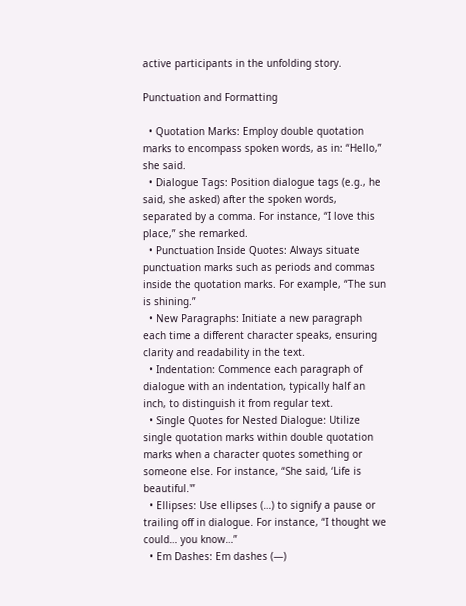active participants in the unfolding story.

Punctuation and Formatting

  • Quotation Marks: Employ double quotation marks to encompass spoken words, as in: “Hello,” she said.
  • Dialogue Tags: Position dialogue tags (e.g., he said, she asked) after the spoken words, separated by a comma. For instance, “I love this place,” she remarked.
  • Punctuation Inside Quotes: Always situate punctuation marks such as periods and commas inside the quotation marks. For example, “The sun is shining.”
  • New Paragraphs: Initiate a new paragraph each time a different character speaks, ensuring clarity and readability in the text.
  • Indentation: Commence each paragraph of dialogue with an indentation, typically half an inch, to distinguish it from regular text.
  • Single Quotes for Nested Dialogue: Utilize single quotation marks within double quotation marks when a character quotes something or someone else. For instance, “She said, ‘Life is beautiful.'”
  • Ellipses: Use ellipses (…) to signify a pause or trailing off in dialogue. For instance, “I thought we could… you know…”
  • Em Dashes: Em dashes (—)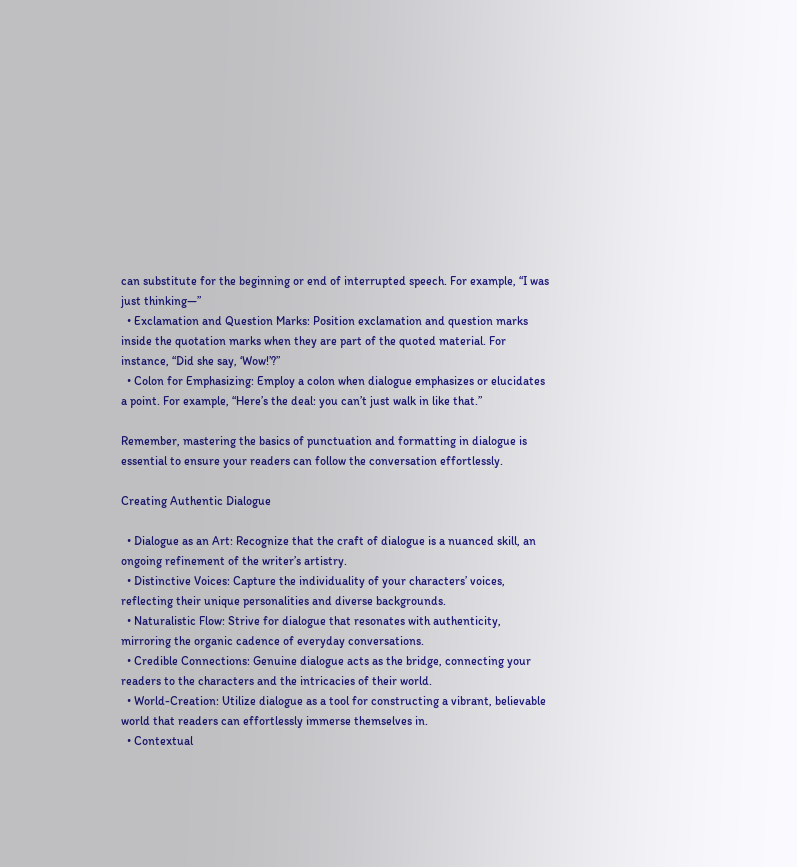can substitute for the beginning or end of interrupted speech. For example, “I was just thinking—”
  • Exclamation and Question Marks: Position exclamation and question marks inside the quotation marks when they are part of the quoted material. For instance, “Did she say, ‘Wow!’?”
  • Colon for Emphasizing: Employ a colon when dialogue emphasizes or elucidates a point. For example, “Here’s the deal: you can’t just walk in like that.”

Remember, mastering the basics of punctuation and formatting in dialogue is essential to ensure your readers can follow the conversation effortlessly.

Creating Authentic Dialogue

  • Dialogue as an Art: Recognize that the craft of dialogue is a nuanced skill, an ongoing refinement of the writer’s artistry.
  • Distinctive Voices: Capture the individuality of your characters’ voices, reflecting their unique personalities and diverse backgrounds.
  • Naturalistic Flow: Strive for dialogue that resonates with authenticity, mirroring the organic cadence of everyday conversations.
  • Credible Connections: Genuine dialogue acts as the bridge, connecting your readers to the characters and the intricacies of their world.
  • World-Creation: Utilize dialogue as a tool for constructing a vibrant, believable world that readers can effortlessly immerse themselves in.
  • Contextual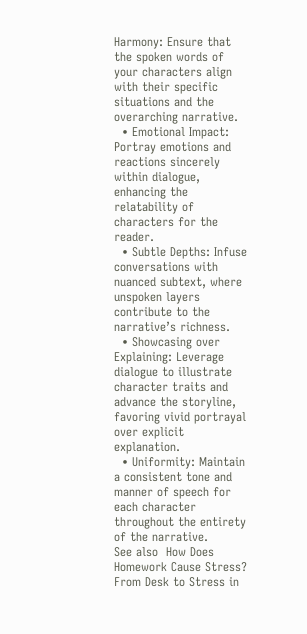Harmony: Ensure that the spoken words of your characters align with their specific situations and the overarching narrative.
  • Emotional Impact: Portray emotions and reactions sincerely within dialogue, enhancing the relatability of characters for the reader.
  • Subtle Depths: Infuse conversations with nuanced subtext, where unspoken layers contribute to the narrative’s richness.
  • Showcasing over Explaining: Leverage dialogue to illustrate character traits and advance the storyline, favoring vivid portrayal over explicit explanation.
  • Uniformity: Maintain a consistent tone and manner of speech for each character throughout the entirety of the narrative.
See also  How Does Homework Cause Stress? From Desk to Stress in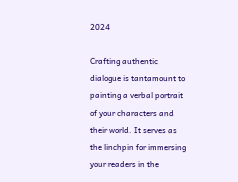2024

Crafting authentic dialogue is tantamount to painting a verbal portrait of your characters and their world. It serves as the linchpin for immersing your readers in the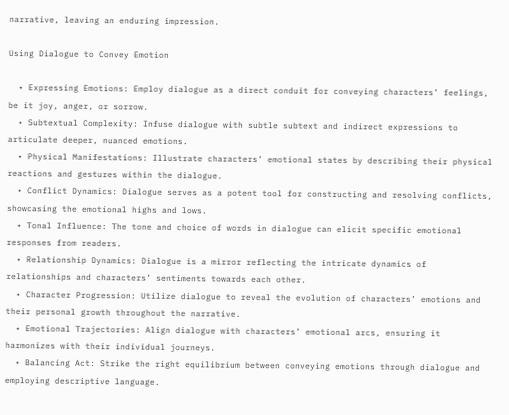narrative, leaving an enduring impression.

Using Dialogue to Convey Emotion

  • Expressing Emotions: Employ dialogue as a direct conduit for conveying characters’ feelings, be it joy, anger, or sorrow.
  • Subtextual Complexity: Infuse dialogue with subtle subtext and indirect expressions to articulate deeper, nuanced emotions.
  • Physical Manifestations: Illustrate characters’ emotional states by describing their physical reactions and gestures within the dialogue.
  • Conflict Dynamics: Dialogue serves as a potent tool for constructing and resolving conflicts, showcasing the emotional highs and lows.
  • Tonal Influence: The tone and choice of words in dialogue can elicit specific emotional responses from readers.
  • Relationship Dynamics: Dialogue is a mirror reflecting the intricate dynamics of relationships and characters’ sentiments towards each other.
  • Character Progression: Utilize dialogue to reveal the evolution of characters’ emotions and their personal growth throughout the narrative.
  • Emotional Trajectories: Align dialogue with characters’ emotional arcs, ensuring it harmonizes with their individual journeys.
  • Balancing Act: Strike the right equilibrium between conveying emotions through dialogue and employing descriptive language.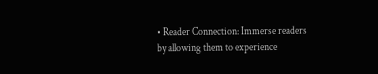• Reader Connection: Immerse readers by allowing them to experience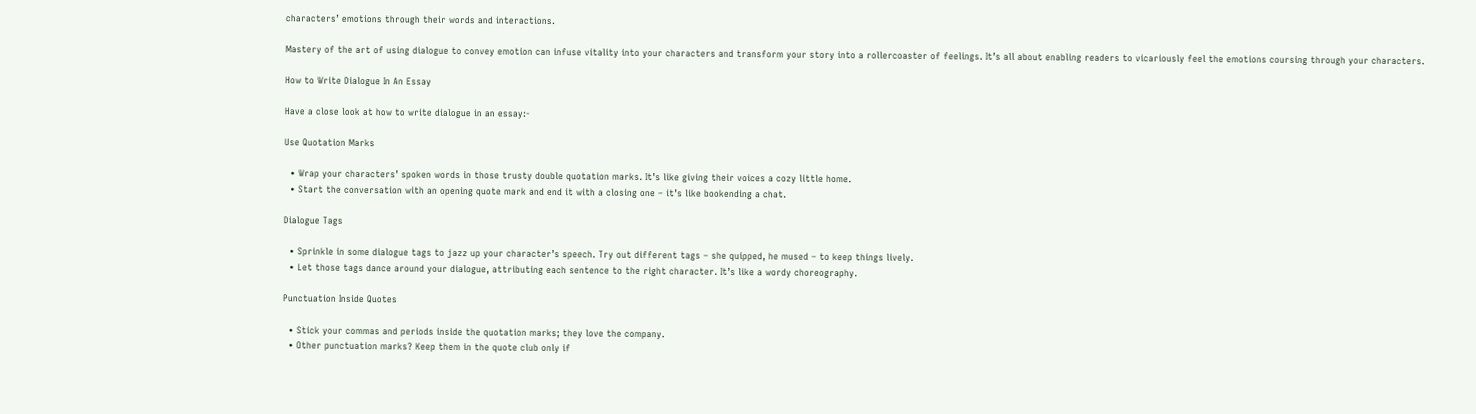characters’ emotions through their words and interactions.

Mastery of the art of using dialogue to convey emotion can infuse vitality into your characters and transform your story into a rollercoaster of feelings. It’s all about enabling readers to vicariously feel the emotions coursing through your characters.

How to Write Dialogue In An Essay

Have a close look at how to write dialogue in an essay:-

Use Quotation Marks

  • Wrap your characters’ spoken words in those trusty double quotation marks. It’s like giving their voices a cozy little home.
  • Start the conversation with an opening quote mark and end it with a closing one – it’s like bookending a chat.

Dialogue Tags

  • Sprinkle in some dialogue tags to jazz up your character’s speech. Try out different tags – she quipped, he mused – to keep things lively.
  • Let those tags dance around your dialogue, attributing each sentence to the right character. It’s like a wordy choreography.

Punctuation Inside Quotes

  • Stick your commas and periods inside the quotation marks; they love the company.
  • Other punctuation marks? Keep them in the quote club only if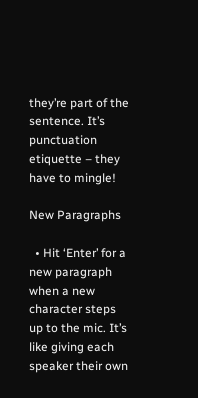they’re part of the sentence. It’s punctuation etiquette – they have to mingle!

New Paragraphs

  • Hit ‘Enter’ for a new paragraph when a new character steps up to the mic. It’s like giving each speaker their own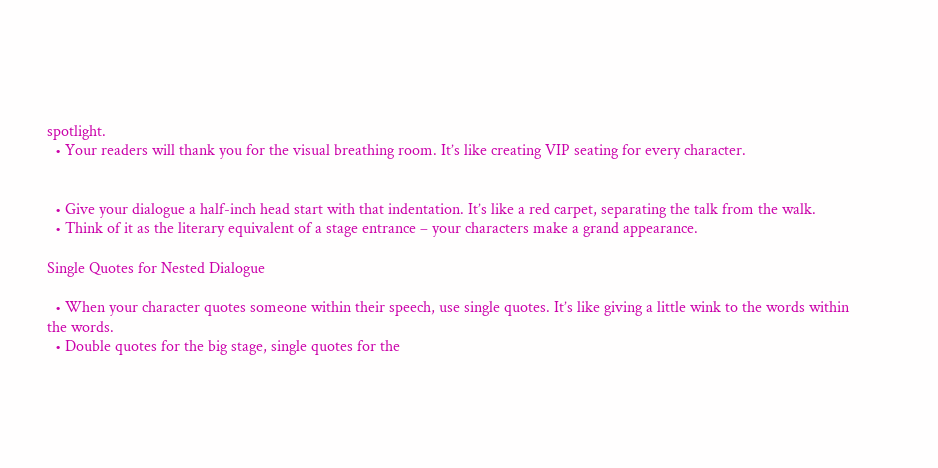spotlight.
  • Your readers will thank you for the visual breathing room. It’s like creating VIP seating for every character.


  • Give your dialogue a half-inch head start with that indentation. It’s like a red carpet, separating the talk from the walk.
  • Think of it as the literary equivalent of a stage entrance – your characters make a grand appearance.

Single Quotes for Nested Dialogue

  • When your character quotes someone within their speech, use single quotes. It’s like giving a little wink to the words within the words.
  • Double quotes for the big stage, single quotes for the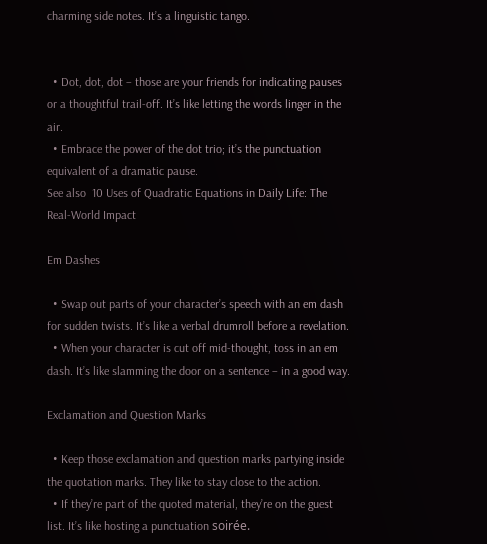charming side notes. It’s a linguistic tango.


  • Dot, dot, dot – those are your friends for indicating pauses or a thoughtful trail-off. It’s like letting the words linger in the air.
  • Embrace the power of the dot trio; it’s the punctuation equivalent of a dramatic pause.
See also  10 Uses of Quadratic Equations in Daily Life: The Real-World Impact

Em Dashes

  • Swap out parts of your character’s speech with an em dash for sudden twists. It’s like a verbal drumroll before a revelation.
  • When your character is cut off mid-thought, toss in an em dash. It’s like slamming the door on a sentence – in a good way.

Exclamation and Question Marks

  • Keep those exclamation and question marks partying inside the quotation marks. They like to stay close to the action.
  • If they’re part of the quoted material, they’re on the guest list. It’s like hosting a punctuation soirée.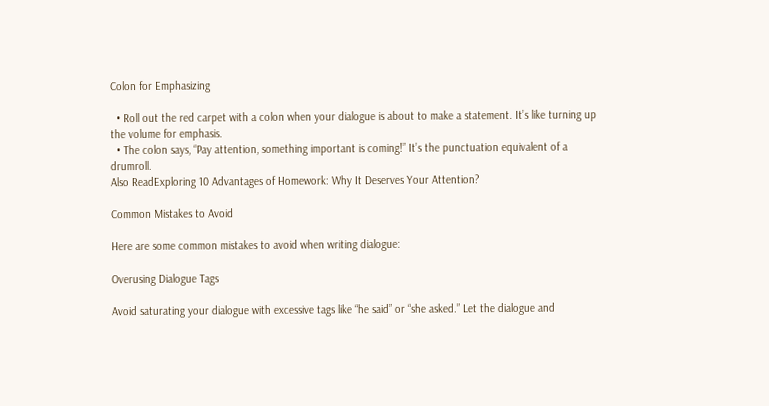Colon for Emphasizing

  • Roll out the red carpet with a colon when your dialogue is about to make a statement. It’s like turning up the volume for emphasis.
  • The colon says, “Pay attention, something important is coming!” It’s the punctuation equivalent of a drumroll.
Also ReadExploring 10 Advantages of Homework: Why It Deserves Your Attention?

Common Mistakes to Avoid

Here are some common mistakes to avoid when writing dialogue:

Overusing Dialogue Tags

Avoid saturating your dialogue with excessive tags like “he said” or “she asked.” Let the dialogue and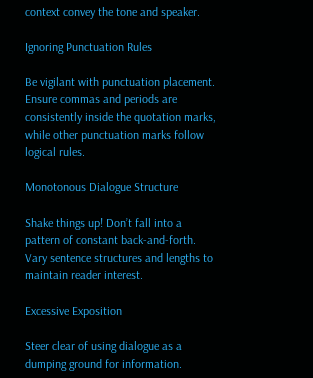context convey the tone and speaker.

Ignoring Punctuation Rules

Be vigilant with punctuation placement. Ensure commas and periods are consistently inside the quotation marks, while other punctuation marks follow logical rules.

Monotonous Dialogue Structure

Shake things up! Don’t fall into a pattern of constant back-and-forth. Vary sentence structures and lengths to maintain reader interest.

Excessive Exposition

Steer clear of using dialogue as a dumping ground for information.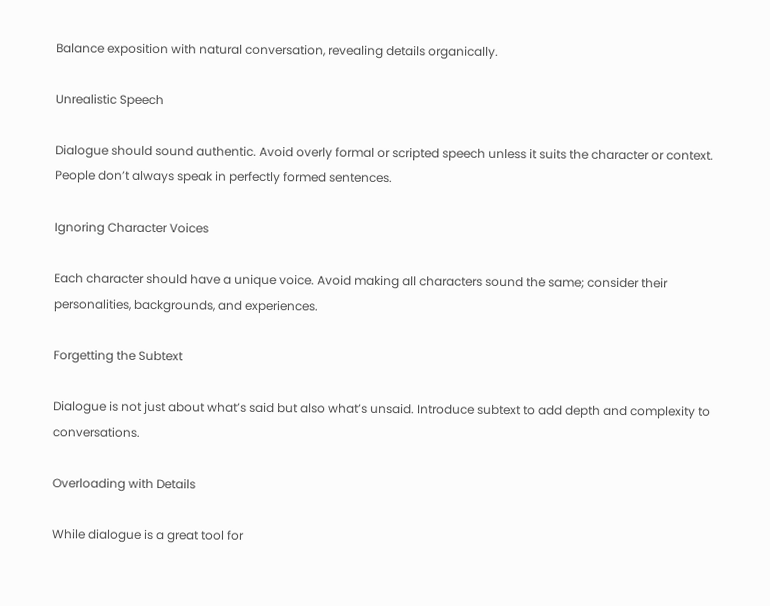Balance exposition with natural conversation, revealing details organically.

Unrealistic Speech

Dialogue should sound authentic. Avoid overly formal or scripted speech unless it suits the character or context. People don’t always speak in perfectly formed sentences.

Ignoring Character Voices

Each character should have a unique voice. Avoid making all characters sound the same; consider their personalities, backgrounds, and experiences.

Forgetting the Subtext

Dialogue is not just about what’s said but also what’s unsaid. Introduce subtext to add depth and complexity to conversations.

Overloading with Details

While dialogue is a great tool for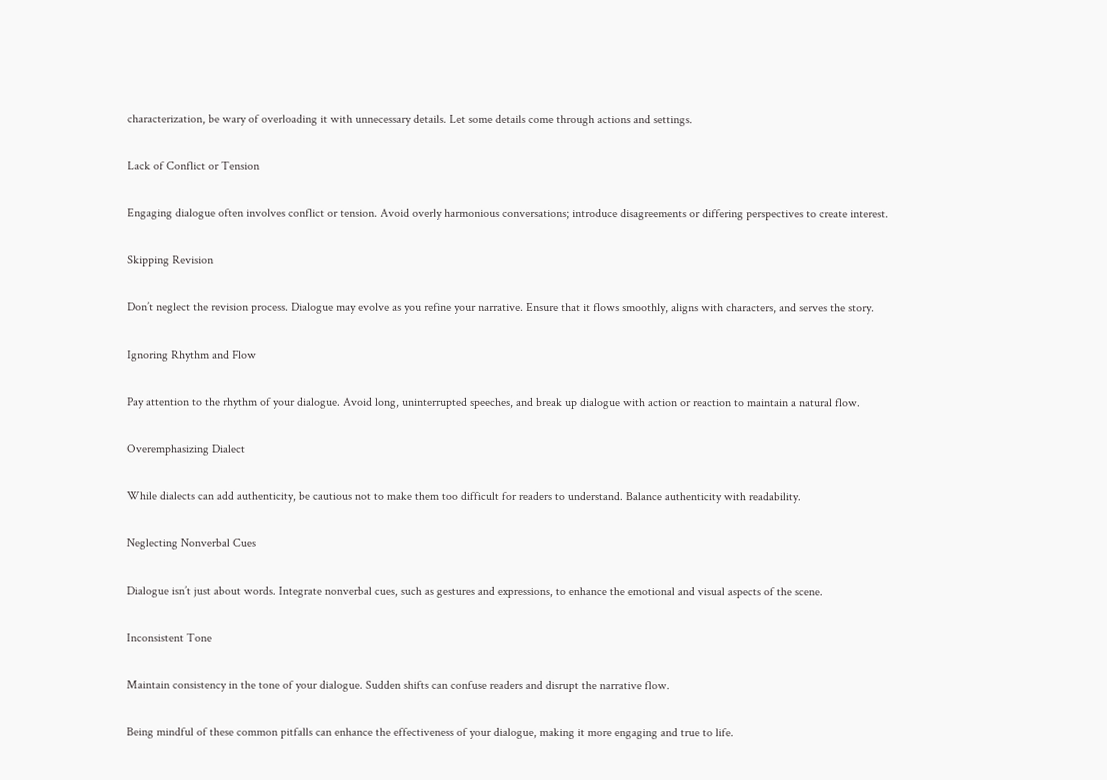characterization, be wary of overloading it with unnecessary details. Let some details come through actions and settings.

Lack of Conflict or Tension

Engaging dialogue often involves conflict or tension. Avoid overly harmonious conversations; introduce disagreements or differing perspectives to create interest.

Skipping Revision

Don’t neglect the revision process. Dialogue may evolve as you refine your narrative. Ensure that it flows smoothly, aligns with characters, and serves the story.

Ignoring Rhythm and Flow

Pay attention to the rhythm of your dialogue. Avoid long, uninterrupted speeches, and break up dialogue with action or reaction to maintain a natural flow.

Overemphasizing Dialect

While dialects can add authenticity, be cautious not to make them too difficult for readers to understand. Balance authenticity with readability.

Neglecting Nonverbal Cues

Dialogue isn’t just about words. Integrate nonverbal cues, such as gestures and expressions, to enhance the emotional and visual aspects of the scene.

Inconsistent Tone

Maintain consistency in the tone of your dialogue. Sudden shifts can confuse readers and disrupt the narrative flow.

Being mindful of these common pitfalls can enhance the effectiveness of your dialogue, making it more engaging and true to life.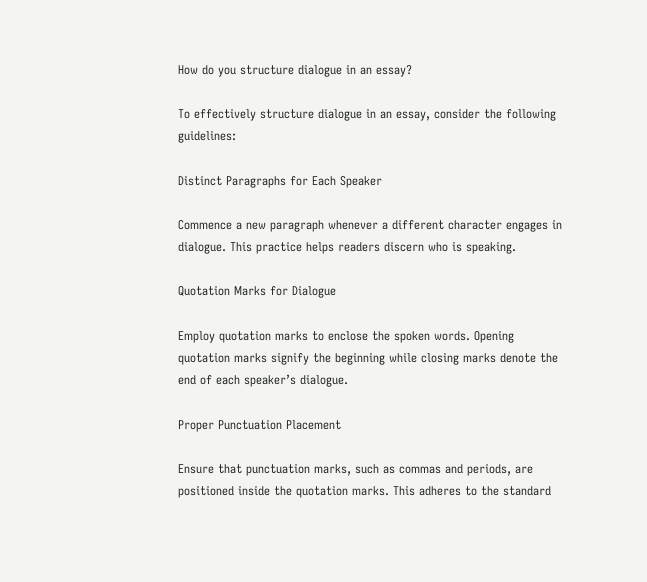How do you structure dialogue in an essay?

To effectively structure dialogue in an essay, consider the following guidelines:

Distinct Paragraphs for Each Speaker

Commence a new paragraph whenever a different character engages in dialogue. This practice helps readers discern who is speaking.

Quotation Marks for Dialogue

Employ quotation marks to enclose the spoken words. Opening quotation marks signify the beginning while closing marks denote the end of each speaker’s dialogue.

Proper Punctuation Placement

Ensure that punctuation marks, such as commas and periods, are positioned inside the quotation marks. This adheres to the standard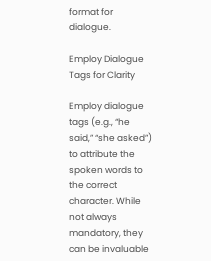format for dialogue.

Employ Dialogue Tags for Clarity

Employ dialogue tags (e.g., “he said,” “she asked”) to attribute the spoken words to the correct character. While not always mandatory, they can be invaluable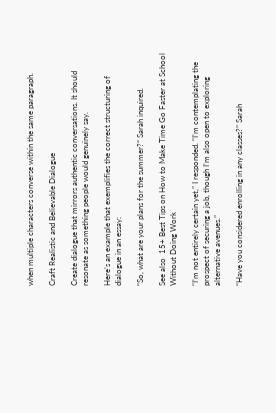when multiple characters converse within the same paragraph.

Craft Realistic and Believable Dialogue

Create dialogue that mirrors authentic conversations. It should resonate as something people would genuinely say.

Here’s an example that exemplifies the correct structuring of dialogue in an essay:

“So, what are your plans for the summer?” Sarah inquired.

See also  15+ Best Tips on How to Make Time Go Faster at School Without Doing Work

“I’m not entirely certain yet,” I responded. “I’m contemplating the prospect of securing a job, though I’m also open to exploring alternative avenues.”

“Have you considered enrolling in any classes?” Sarah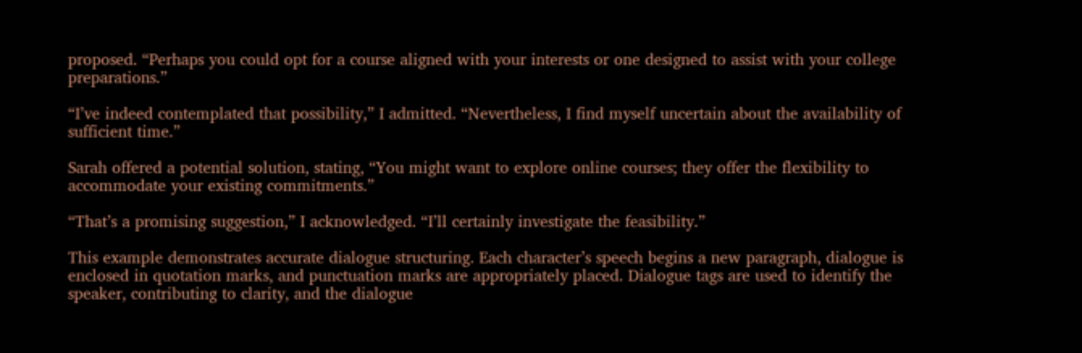proposed. “Perhaps you could opt for a course aligned with your interests or one designed to assist with your college preparations.”

“I’ve indeed contemplated that possibility,” I admitted. “Nevertheless, I find myself uncertain about the availability of sufficient time.”

Sarah offered a potential solution, stating, “You might want to explore online courses; they offer the flexibility to accommodate your existing commitments.”

“That’s a promising suggestion,” I acknowledged. “I’ll certainly investigate the feasibility.”

This example demonstrates accurate dialogue structuring. Each character’s speech begins a new paragraph, dialogue is enclosed in quotation marks, and punctuation marks are appropriately placed. Dialogue tags are used to identify the speaker, contributing to clarity, and the dialogue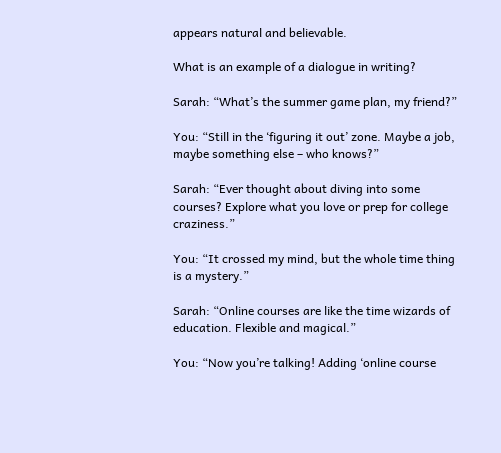appears natural and believable.

What is an example of a dialogue in writing?

Sarah: “What’s the summer game plan, my friend?”

You: “Still in the ‘figuring it out’ zone. Maybe a job, maybe something else – who knows?”

Sarah: “Ever thought about diving into some courses? Explore what you love or prep for college craziness.”

You: “It crossed my mind, but the whole time thing is a mystery.”

Sarah: “Online courses are like the time wizards of education. Flexible and magical.”

You: “Now you’re talking! Adding ‘online course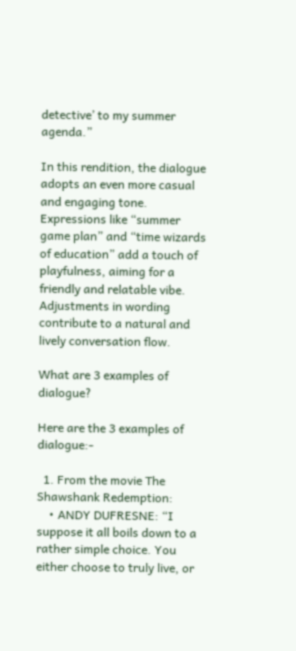detective’ to my summer agenda.”

In this rendition, the dialogue adopts an even more casual and engaging tone. Expressions like “summer game plan” and “time wizards of education” add a touch of playfulness, aiming for a friendly and relatable vibe. Adjustments in wording contribute to a natural and lively conversation flow.

What are 3 examples of dialogue?

Here are the 3 examples of dialogue:-

  1. From the movie The Shawshank Redemption:
    • ANDY DUFRESNE: “I suppose it all boils down to a rather simple choice. You either choose to truly live, or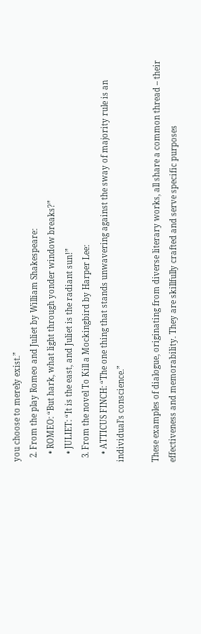you choose to merely exist.”
  2. From the play Romeo and Juliet by William Shakespeare:
    • ROMEO: “But hark, what light through yonder window breaks?”
    • JULIET: “It is the east, and Juliet is the radiant sun!”
  3. From the novel To Kill a Mockingbird by Harper Lee:
    • ATTICUS FINCH: “The one thing that stands unwavering against the sway of majority rule is an individual’s conscience.”

These examples of dialogue, originating from diverse literary works, all share a common thread – their effectiveness and memorability. They are skillfully crafted and serve specific purposes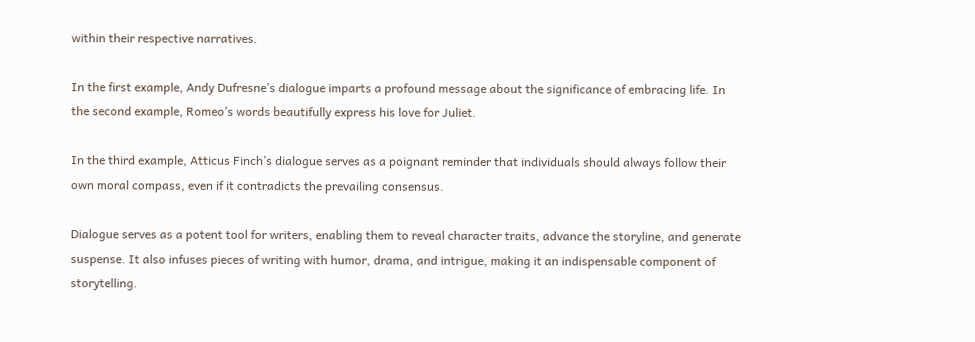within their respective narratives.

In the first example, Andy Dufresne’s dialogue imparts a profound message about the significance of embracing life. In the second example, Romeo’s words beautifully express his love for Juliet.

In the third example, Atticus Finch’s dialogue serves as a poignant reminder that individuals should always follow their own moral compass, even if it contradicts the prevailing consensus.

Dialogue serves as a potent tool for writers, enabling them to reveal character traits, advance the storyline, and generate suspense. It also infuses pieces of writing with humor, drama, and intrigue, making it an indispensable component of storytelling.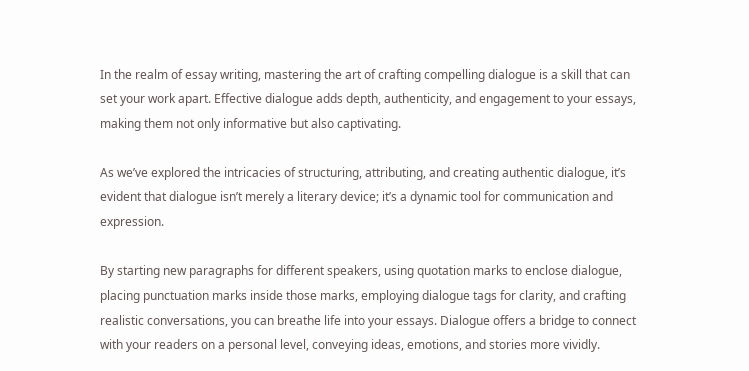In the realm of essay writing, mastering the art of crafting compelling dialogue is a skill that can set your work apart. Effective dialogue adds depth, authenticity, and engagement to your essays, making them not only informative but also captivating.

As we’ve explored the intricacies of structuring, attributing, and creating authentic dialogue, it’s evident that dialogue isn’t merely a literary device; it’s a dynamic tool for communication and expression.

By starting new paragraphs for different speakers, using quotation marks to enclose dialogue, placing punctuation marks inside those marks, employing dialogue tags for clarity, and crafting realistic conversations, you can breathe life into your essays. Dialogue offers a bridge to connect with your readers on a personal level, conveying ideas, emotions, and stories more vividly.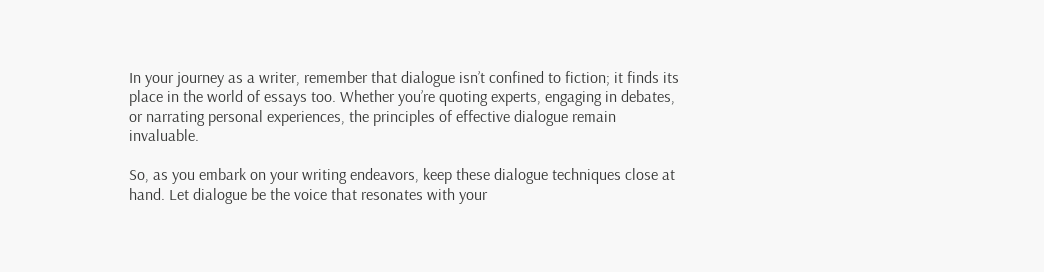In your journey as a writer, remember that dialogue isn’t confined to fiction; it finds its place in the world of essays too. Whether you’re quoting experts, engaging in debates, or narrating personal experiences, the principles of effective dialogue remain invaluable.

So, as you embark on your writing endeavors, keep these dialogue techniques close at hand. Let dialogue be the voice that resonates with your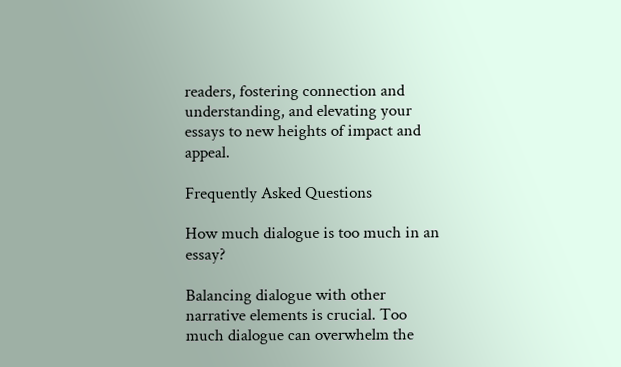readers, fostering connection and understanding, and elevating your essays to new heights of impact and appeal.

Frequently Asked Questions

How much dialogue is too much in an essay?

Balancing dialogue with other narrative elements is crucial. Too much dialogue can overwhelm the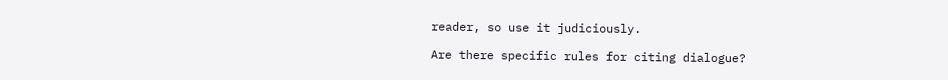reader, so use it judiciously.

Are there specific rules for citing dialogue?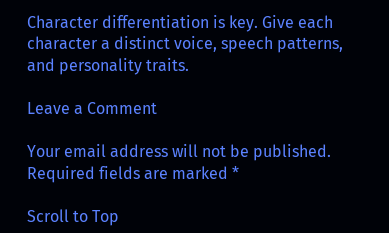Character differentiation is key. Give each character a distinct voice, speech patterns, and personality traits.

Leave a Comment

Your email address will not be published. Required fields are marked *

Scroll to Top